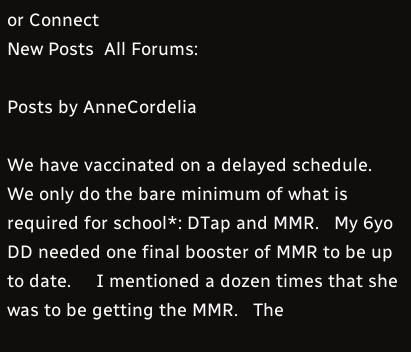or Connect
New Posts  All Forums:

Posts by AnneCordelia

We have vaccinated on a delayed schedule.   We only do the bare minimum of what is required for school*: DTap and MMR.   My 6yo DD needed one final booster of MMR to be up to date.     I mentioned a dozen times that she was to be getting the MMR.   The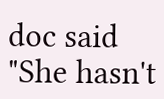doc said "She hasn't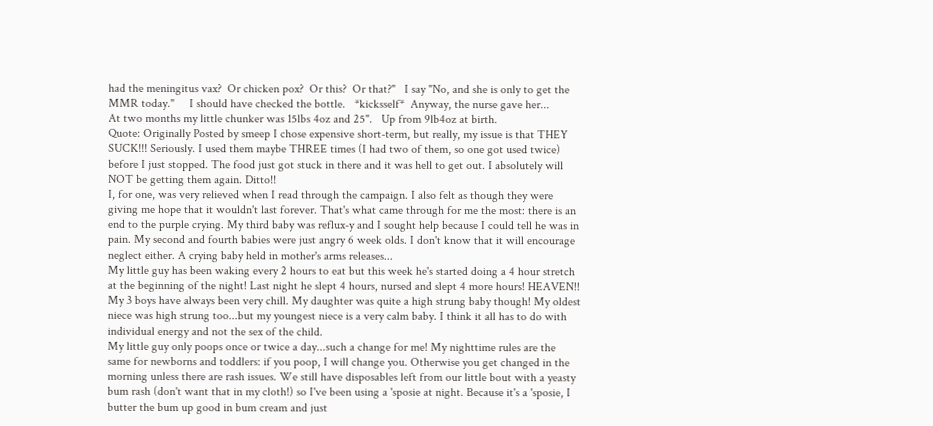had the meningitus vax?  Or chicken pox?  Or this?  Or that?"   I say "No, and she is only to get the MMR today."     I should have checked the bottle.   *kicksself*  Anyway, the nurse gave her...
At two months my little chunker was 15lbs 4oz and 25".   Up from 9lb4oz at birth.
Quote: Originally Posted by smeep I chose expensive short-term, but really, my issue is that THEY SUCK!!! Seriously. I used them maybe THREE times (I had two of them, so one got used twice) before I just stopped. The food just got stuck in there and it was hell to get out. I absolutely will NOT be getting them again. Ditto!!
I, for one, was very relieved when I read through the campaign. I also felt as though they were giving me hope that it wouldn't last forever. That's what came through for me the most: there is an end to the purple crying. My third baby was reflux-y and I sought help because I could tell he was in pain. My second and fourth babies were just angry 6 week olds. I don't know that it will encourage neglect either. A crying baby held in mother's arms releases...
My little guy has been waking every 2 hours to eat but this week he's started doing a 4 hour stretch at the beginning of the night! Last night he slept 4 hours, nursed and slept 4 more hours! HEAVEN!!
My 3 boys have always been very chill. My daughter was quite a high strung baby though! My oldest niece was high strung too...but my youngest niece is a very calm baby. I think it all has to do with individual energy and not the sex of the child.
My little guy only poops once or twice a day...such a change for me! My nighttime rules are the same for newborns and toddlers: if you poop, I will change you. Otherwise you get changed in the morning unless there are rash issues. We still have disposables left from our little bout with a yeasty bum rash (don't want that in my cloth!) so I've been using a 'sposie at night. Because it's a 'sposie, I butter the bum up good in bum cream and just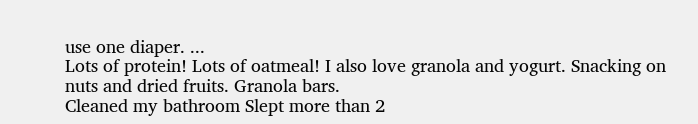use one diaper. ...
Lots of protein! Lots of oatmeal! I also love granola and yogurt. Snacking on nuts and dried fruits. Granola bars.
Cleaned my bathroom Slept more than 2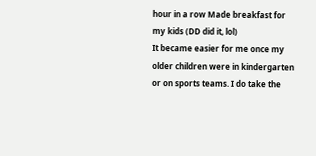hour in a row Made breakfast for my kids (DD did it, lol)
It became easier for me once my older children were in kindergarten or on sports teams. I do take the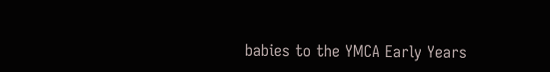babies to the YMCA Early Years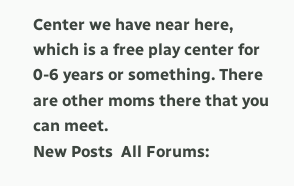Center we have near here, which is a free play center for 0-6 years or something. There are other moms there that you can meet.
New Posts  All Forums: